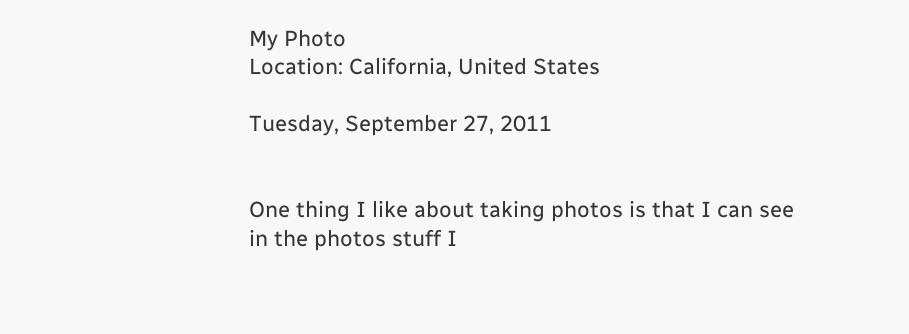My Photo
Location: California, United States

Tuesday, September 27, 2011


One thing I like about taking photos is that I can see in the photos stuff I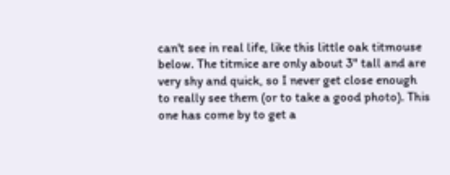can't see in real life, like this little oak titmouse below. The titmice are only about 3" tall and are very shy and quick, so I never get close enough to really see them (or to take a good photo). This one has come by to get a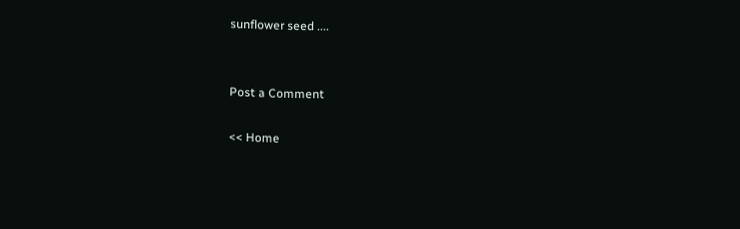sunflower seed ....


Post a Comment

<< Home